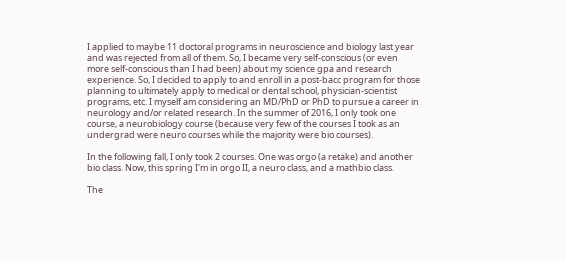I applied to maybe 11 doctoral programs in neuroscience and biology last year and was rejected from all of them. So, I became very self-conscious (or even more self-conscious than I had been) about my science gpa and research experience. So, I decided to apply to and enroll in a post-bacc program for those planning to ultimately apply to medical or dental school, physician-scientist programs, etc. I myself am considering an MD/PhD or PhD to pursue a career in neurology and/or related research. In the summer of 2016, I only took one course, a neurobiology course (because very few of the courses I took as an undergrad were neuro courses while the majority were bio courses).

In the following fall, I only took 2 courses. One was orgo (a retake) and another bio class. Now, this spring I'm in orgo II, a neuro class, and a mathbio class.

The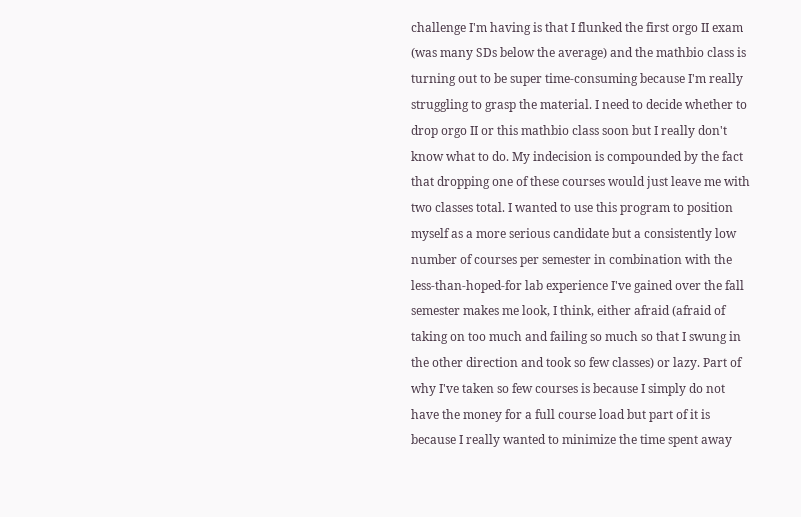challenge I'm having is that I flunked the first orgo II exam (was many SDs below the average) and the mathbio class is turning out to be super time-consuming because I'm really struggling to grasp the material. I need to decide whether to drop orgo II or this mathbio class soon but I really don't know what to do. My indecision is compounded by the fact that dropping one of these courses would just leave me with two classes total. I wanted to use this program to position myself as a more serious candidate but a consistently low number of courses per semester in combination with the less-than-hoped-for lab experience I've gained over the fall semester makes me look, I think, either afraid (afraid of taking on too much and failing so much so that I swung in the other direction and took so few classes) or lazy. Part of why I've taken so few courses is because I simply do not have the money for a full course load but part of it is because I really wanted to minimize the time spent away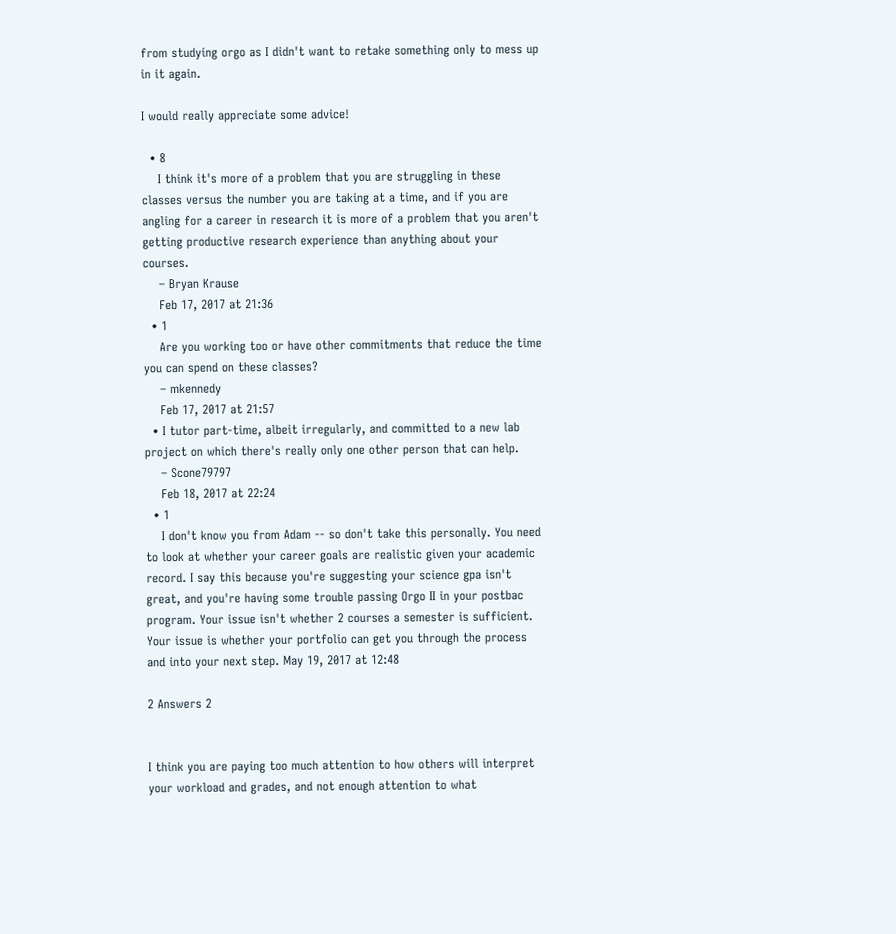from studying orgo as I didn't want to retake something only to mess up in it again.

I would really appreciate some advice!

  • 8
    I think it's more of a problem that you are struggling in these classes versus the number you are taking at a time, and if you are angling for a career in research it is more of a problem that you aren't getting productive research experience than anything about your courses.
    – Bryan Krause
    Feb 17, 2017 at 21:36
  • 1
    Are you working too or have other commitments that reduce the time you can spend on these classes?
    – mkennedy
    Feb 17, 2017 at 21:57
  • I tutor part-time, albeit irregularly, and committed to a new lab project on which there's really only one other person that can help.
    – Scone79797
    Feb 18, 2017 at 22:24
  • 1
    I don't know you from Adam -- so don't take this personally. You need to look at whether your career goals are realistic given your academic record. I say this because you're suggesting your science gpa isn't great, and you're having some trouble passing Orgo II in your postbac program. Your issue isn't whether 2 courses a semester is sufficient. Your issue is whether your portfolio can get you through the process and into your next step. May 19, 2017 at 12:48

2 Answers 2


I think you are paying too much attention to how others will interpret your workload and grades, and not enough attention to what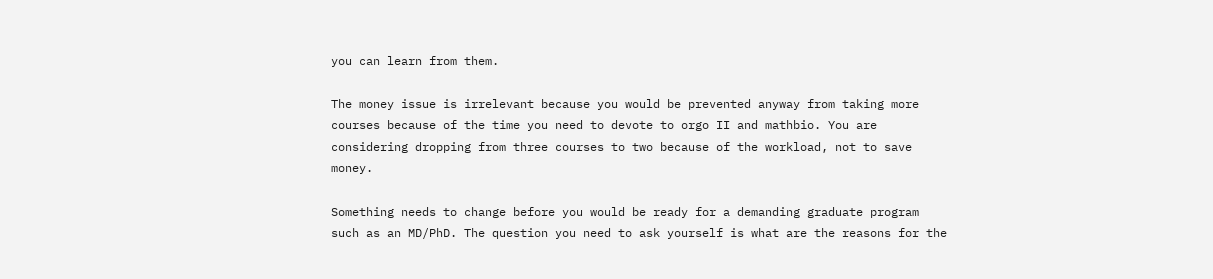you can learn from them.

The money issue is irrelevant because you would be prevented anyway from taking more courses because of the time you need to devote to orgo II and mathbio. You are considering dropping from three courses to two because of the workload, not to save money.

Something needs to change before you would be ready for a demanding graduate program such as an MD/PhD. The question you need to ask yourself is what are the reasons for the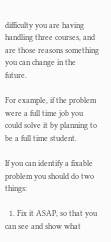difficulty you are having handling three courses, and are those reasons something you can change in the future.

For example, if the problem were a full time job you could solve it by planning to be a full time student.

If you can identify a fixable problem you should do two things:

  1. Fix it ASAP, so that you can see and show what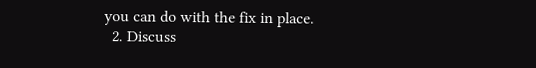you can do with the fix in place.
  2. Discuss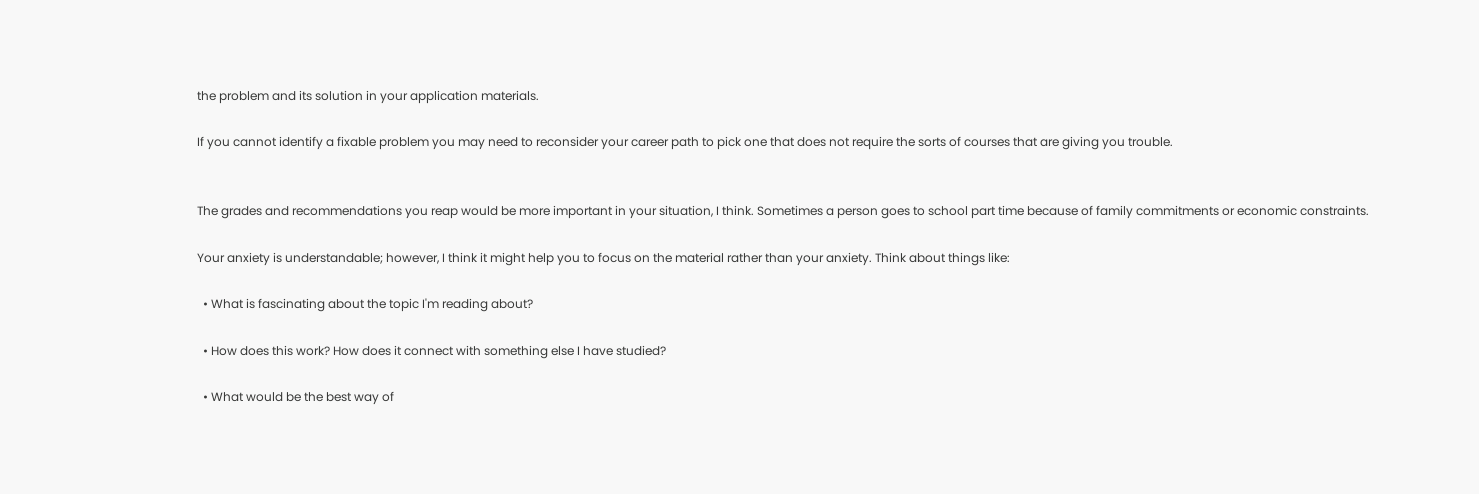the problem and its solution in your application materials.

If you cannot identify a fixable problem you may need to reconsider your career path to pick one that does not require the sorts of courses that are giving you trouble.


The grades and recommendations you reap would be more important in your situation, I think. Sometimes a person goes to school part time because of family commitments or economic constraints.

Your anxiety is understandable; however, I think it might help you to focus on the material rather than your anxiety. Think about things like:

  • What is fascinating about the topic I'm reading about?

  • How does this work? How does it connect with something else I have studied?

  • What would be the best way of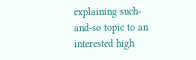explaining such-and-so topic to an interested high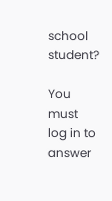school student?

You must log in to answer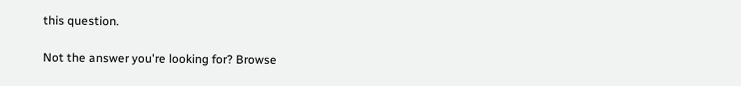this question.

Not the answer you're looking for? Browse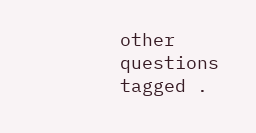other questions tagged .